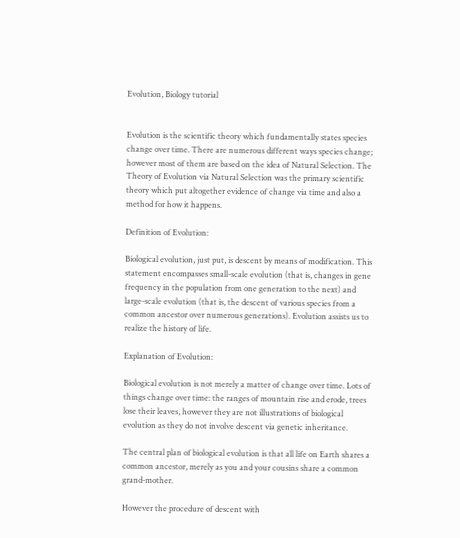Evolution, Biology tutorial


Evolution is the scientific theory which fundamentally states species change over time. There are numerous different ways species change; however most of them are based on the idea of Natural Selection. The Theory of Evolution via Natural Selection was the primary scientific theory which put altogether evidence of change via time and also a method for how it happens.

Definition of Evolution:

Biological evolution, just put, is descent by means of modification. This statement encompasses small-scale evolution (that is, changes in gene frequency in the population from one generation to the next) and large-scale evolution (that is, the descent of various species from a common ancestor over numerous generations). Evolution assists us to realize the history of life.

Explanation of Evolution:

Biological evolution is not merely a matter of change over time. Lots of things change over time: the ranges of mountain rise and erode, trees lose their leaves, however they are not illustrations of biological evolution as they do not involve descent via genetic inheritance.

The central plan of biological evolution is that all life on Earth shares a common ancestor, merely as you and your cousins share a common grand-mother.

However the procedure of descent with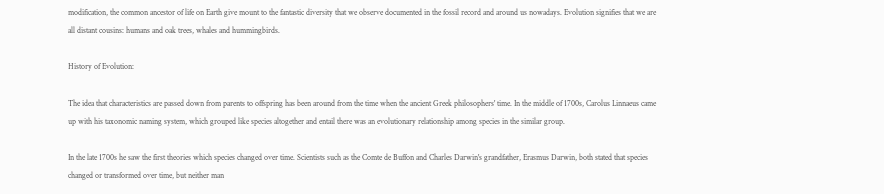modification, the common ancestor of life on Earth give mount to the fantastic diversity that we observe documented in the fossil record and around us nowadays. Evolution signifies that we are all distant cousins: humans and oak trees, whales and hummingbirds.

History of Evolution:

The idea that characteristics are passed down from parents to offspring has been around from the time when the ancient Greek philosophers' time. In the middle of 1700s, Carolus Linnaeus came up with his taxonomic naming system, which grouped like species altogether and entail there was an evolutionary relationship among species in the similar group.

In the late 1700s he saw the first theories which species changed over time. Scientists such as the Comte de Buffon and Charles Darwin's grandfather, Erasmus Darwin, both stated that species changed or transformed over time, but neither man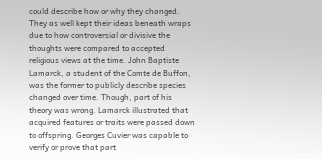could describe how or why they changed. They as well kept their ideas beneath wraps due to how controversial or divisive the thoughts were compared to accepted religious views at the time. John Baptiste Lamarck, a student of the Comte de Buffon, was the former to publicly describe species changed over time. Though, part of his theory was wrong. Lamarck illustrated that acquired features or traits were passed down to offspring. Georges Cuvier was capable to verify or prove that part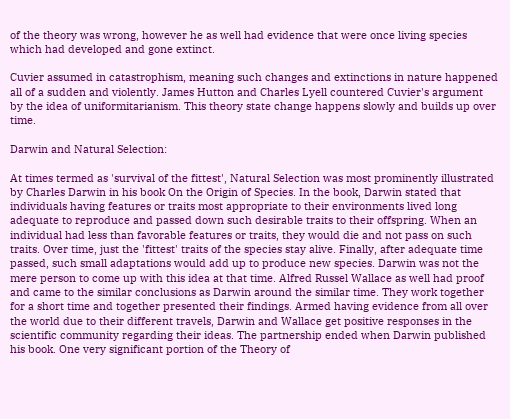of the theory was wrong, however he as well had evidence that were once living species which had developed and gone extinct.

Cuvier assumed in catastrophism, meaning such changes and extinctions in nature happened all of a sudden and violently. James Hutton and Charles Lyell countered Cuvier's argument by the idea of uniformitarianism. This theory state change happens slowly and builds up over time.

Darwin and Natural Selection:

At times termed as 'survival of the fittest', Natural Selection was most prominently illustrated by Charles Darwin in his book On the Origin of Species. In the book, Darwin stated that individuals having features or traits most appropriate to their environments lived long adequate to reproduce and passed down such desirable traits to their offspring. When an individual had less than favorable features or traits, they would die and not pass on such traits. Over time, just the 'fittest' traits of the species stay alive. Finally, after adequate time passed, such small adaptations would add up to produce new species. Darwin was not the mere person to come up with this idea at that time. Alfred Russel Wallace as well had proof and came to the similar conclusions as Darwin around the similar time. They work together for a short time and together presented their findings. Armed having evidence from all over the world due to their different travels, Darwin and Wallace get positive responses in the scientific community regarding their ideas. The partnership ended when Darwin published his book. One very significant portion of the Theory of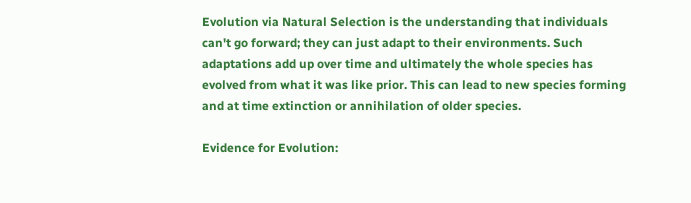Evolution via Natural Selection is the understanding that individuals can't go forward; they can just adapt to their environments. Such adaptations add up over time and ultimately the whole species has evolved from what it was like prior. This can lead to new species forming and at time extinction or annihilation of older species.

Evidence for Evolution: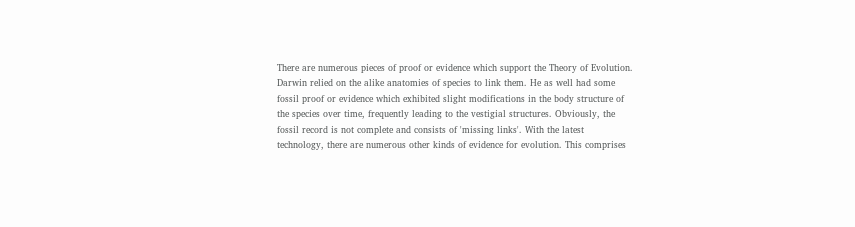There are numerous pieces of proof or evidence which support the Theory of Evolution. Darwin relied on the alike anatomies of species to link them. He as well had some fossil proof or evidence which exhibited slight modifications in the body structure of the species over time, frequently leading to the vestigial structures. Obviously, the fossil record is not complete and consists of 'missing links'. With the latest technology, there are numerous other kinds of evidence for evolution. This comprises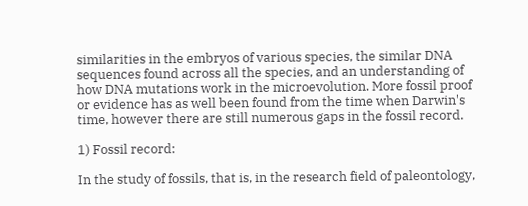similarities in the embryos of various species, the similar DNA sequences found across all the species, and an understanding of how DNA mutations work in the microevolution. More fossil proof or evidence has as well been found from the time when Darwin's time, however there are still numerous gaps in the fossil record.

1) Fossil record:

In the study of fossils, that is, in the research field of paleontology,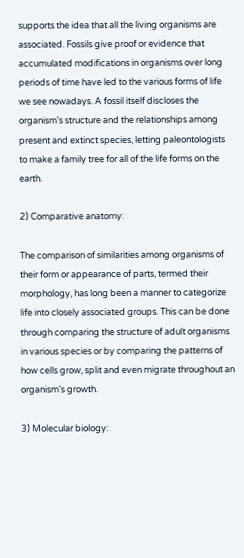supports the idea that all the living organisms are associated. Fossils give proof or evidence that accumulated modifications in organisms over long periods of time have led to the various forms of life we see nowadays. A fossil itself discloses the organism's structure and the relationships among present and extinct species, letting paleontologists to make a family tree for all of the life forms on the earth.

2) Comparative anatomy:

The comparison of similarities among organisms of their form or appearance of parts, termed their morphology, has long been a manner to categorize life into closely associated groups. This can be done through comparing the structure of adult organisms in various species or by comparing the patterns of how cells grow, split and even migrate throughout an organism's growth.

3) Molecular biology: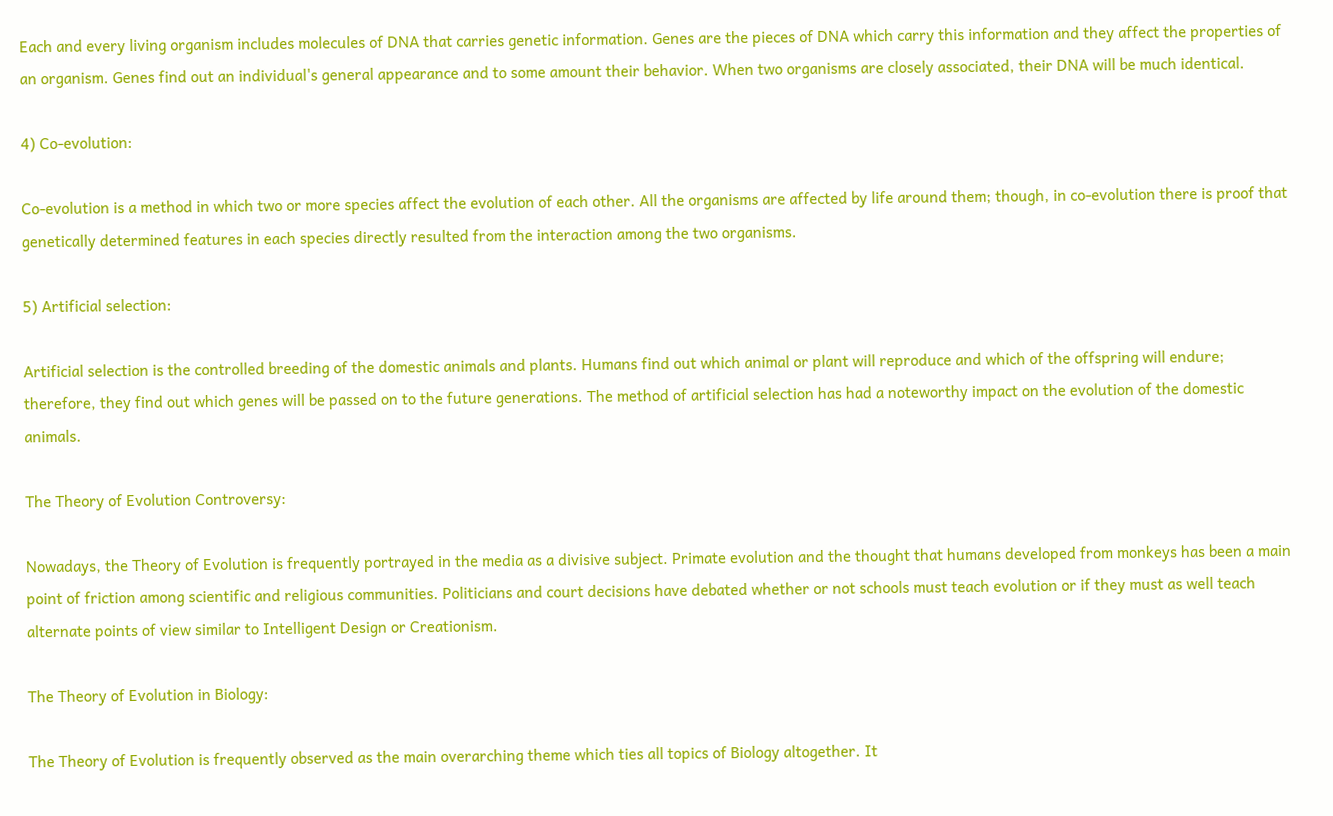Each and every living organism includes molecules of DNA that carries genetic information. Genes are the pieces of DNA which carry this information and they affect the properties of an organism. Genes find out an individual's general appearance and to some amount their behavior. When two organisms are closely associated, their DNA will be much identical.

4) Co-evolution:

Co-evolution is a method in which two or more species affect the evolution of each other. All the organisms are affected by life around them; though, in co-evolution there is proof that genetically determined features in each species directly resulted from the interaction among the two organisms.

5) Artificial selection:

Artificial selection is the controlled breeding of the domestic animals and plants. Humans find out which animal or plant will reproduce and which of the offspring will endure; therefore, they find out which genes will be passed on to the future generations. The method of artificial selection has had a noteworthy impact on the evolution of the domestic animals.

The Theory of Evolution Controversy:

Nowadays, the Theory of Evolution is frequently portrayed in the media as a divisive subject. Primate evolution and the thought that humans developed from monkeys has been a main point of friction among scientific and religious communities. Politicians and court decisions have debated whether or not schools must teach evolution or if they must as well teach alternate points of view similar to Intelligent Design or Creationism.

The Theory of Evolution in Biology:

The Theory of Evolution is frequently observed as the main overarching theme which ties all topics of Biology altogether. It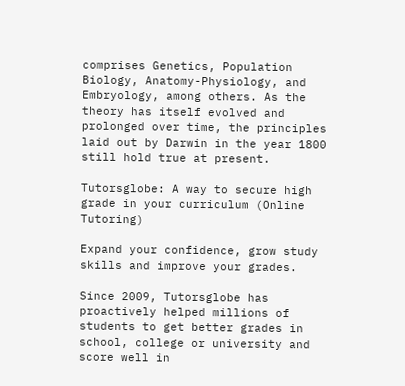comprises Genetics, Population Biology, Anatomy-Physiology, and Embryology, among others. As the theory has itself evolved and prolonged over time, the principles laid out by Darwin in the year 1800 still hold true at present.

Tutorsglobe: A way to secure high grade in your curriculum (Online Tutoring)

Expand your confidence, grow study skills and improve your grades.

Since 2009, Tutorsglobe has proactively helped millions of students to get better grades in school, college or university and score well in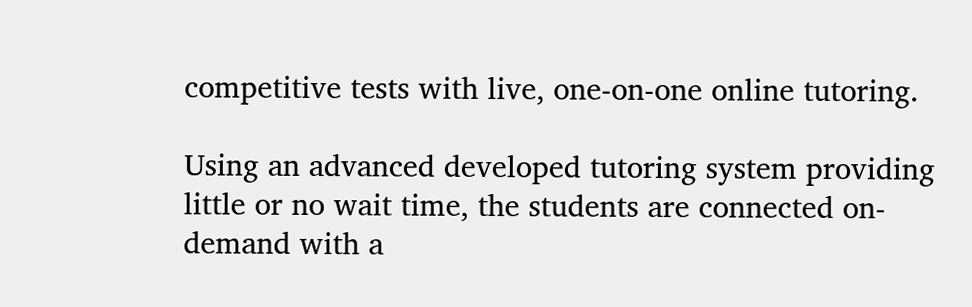competitive tests with live, one-on-one online tutoring.

Using an advanced developed tutoring system providing little or no wait time, the students are connected on-demand with a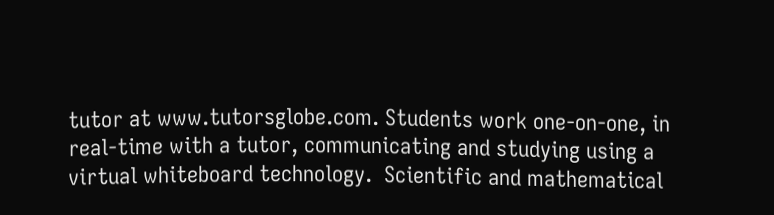tutor at www.tutorsglobe.com. Students work one-on-one, in real-time with a tutor, communicating and studying using a virtual whiteboard technology.  Scientific and mathematical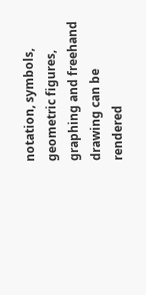notation, symbols, geometric figures, graphing and freehand drawing can be rendered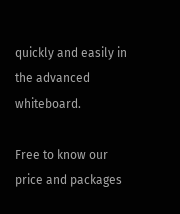quickly and easily in the advanced whiteboard.

Free to know our price and packages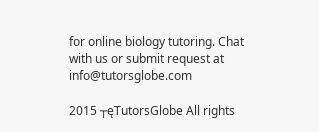for online biology tutoring. Chat with us or submit request at info@tutorsglobe.com

2015 ┬ęTutorsGlobe All rights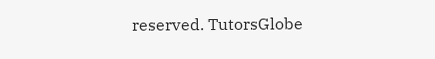reserved. TutorsGlobe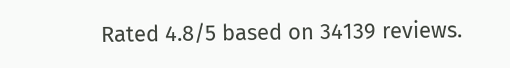Rated 4.8/5 based on 34139 reviews.